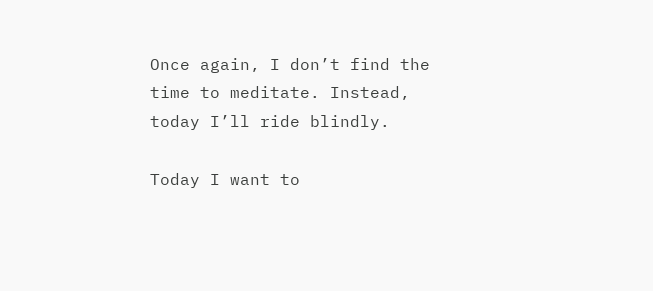Once again, I don’t find the time to meditate. Instead, today I’ll ride blindly.

Today I want to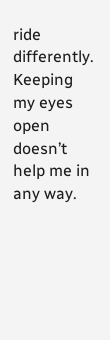ride differently. Keeping my eyes open doesn’t help me in any way.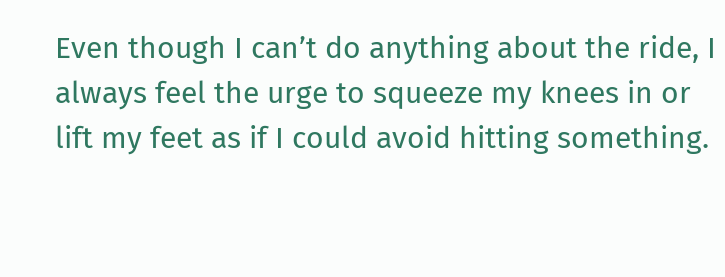Even though I can’t do anything about the ride, I always feel the urge to squeeze my knees in or lift my feet as if I could avoid hitting something.